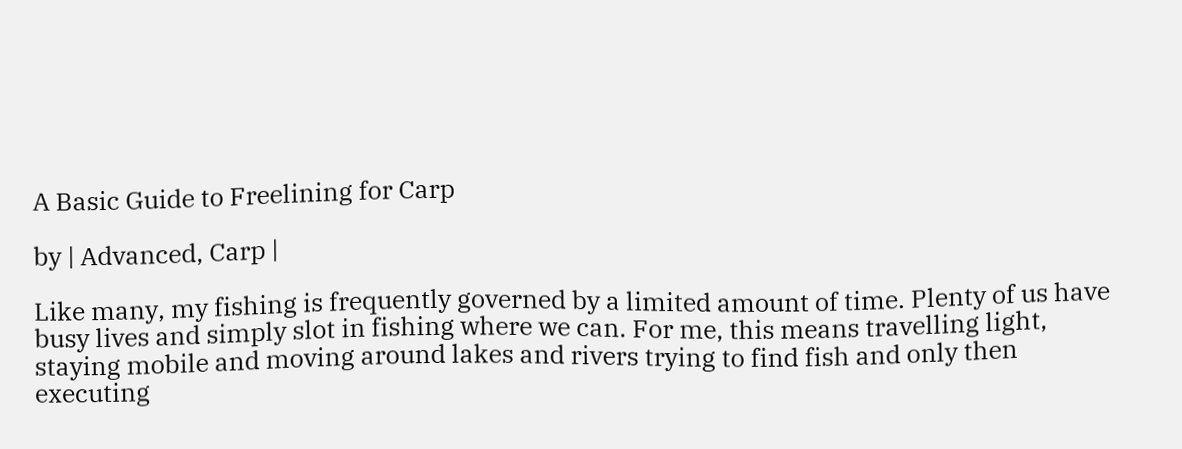A Basic Guide to Freelining for Carp

by | Advanced, Carp |

Like many, my fishing is frequently governed by a limited amount of time. Plenty of us have busy lives and simply slot in fishing where we can. For me, this means travelling light, staying mobile and moving around lakes and rivers trying to find fish and only then executing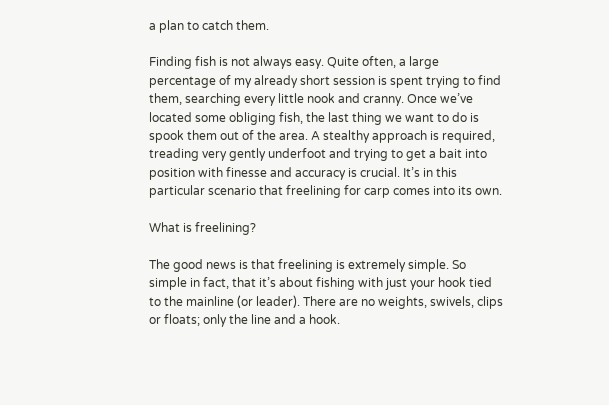a plan to catch them.

Finding fish is not always easy. Quite often, a large percentage of my already short session is spent trying to find them, searching every little nook and cranny. Once we’ve located some obliging fish, the last thing we want to do is spook them out of the area. A stealthy approach is required, treading very gently underfoot and trying to get a bait into position with finesse and accuracy is crucial. It’s in this particular scenario that freelining for carp comes into its own.

What is freelining?

The good news is that freelining is extremely simple. So simple in fact, that it’s about fishing with just your hook tied to the mainline (or leader). There are no weights, swivels, clips or floats; only the line and a hook.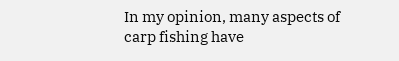In my opinion, many aspects of carp fishing have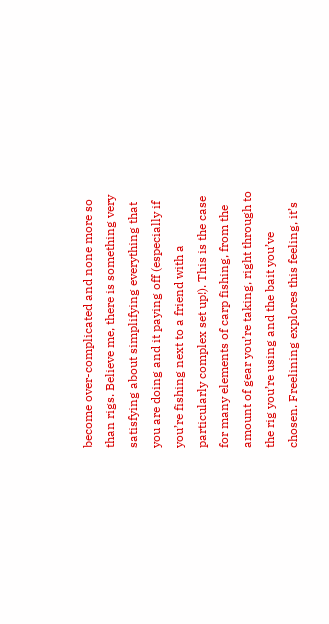become over-complicated and none more so than rigs. Believe me, there is something very satisfying about simplifying everything that you are doing and it paying off (especially if you’re fishing next to a friend with a particularly complex set up!). This is the case for many elements of carp fishing, from the amount of gear you’re taking, right through to the rig you’re using and the bait you’ve chosen. Freelining explores this feeling, it’s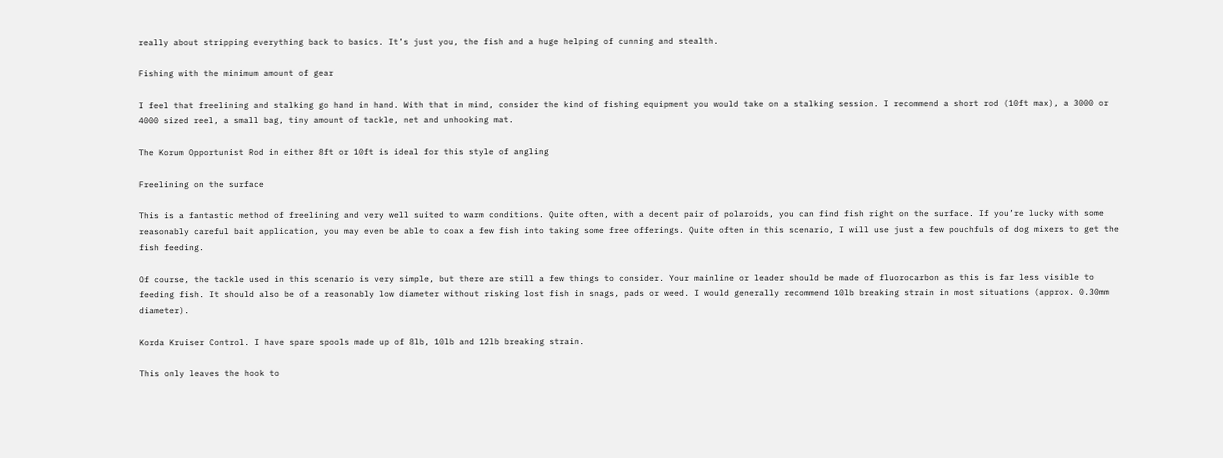really about stripping everything back to basics. It’s just you, the fish and a huge helping of cunning and stealth.

Fishing with the minimum amount of gear

I feel that freelining and stalking go hand in hand. With that in mind, consider the kind of fishing equipment you would take on a stalking session. I recommend a short rod (10ft max), a 3000 or 4000 sized reel, a small bag, tiny amount of tackle, net and unhooking mat.

The Korum Opportunist Rod in either 8ft or 10ft is ideal for this style of angling

Freelining on the surface

This is a fantastic method of freelining and very well suited to warm conditions. Quite often, with a decent pair of polaroids, you can find fish right on the surface. If you’re lucky with some reasonably careful bait application, you may even be able to coax a few fish into taking some free offerings. Quite often in this scenario, I will use just a few pouchfuls of dog mixers to get the fish feeding.

Of course, the tackle used in this scenario is very simple, but there are still a few things to consider. Your mainline or leader should be made of fluorocarbon as this is far less visible to feeding fish. It should also be of a reasonably low diameter without risking lost fish in snags, pads or weed. I would generally recommend 10lb breaking strain in most situations (approx. 0.30mm diameter).

Korda Kruiser Control. I have spare spools made up of 8lb, 10lb and 12lb breaking strain.

This only leaves the hook to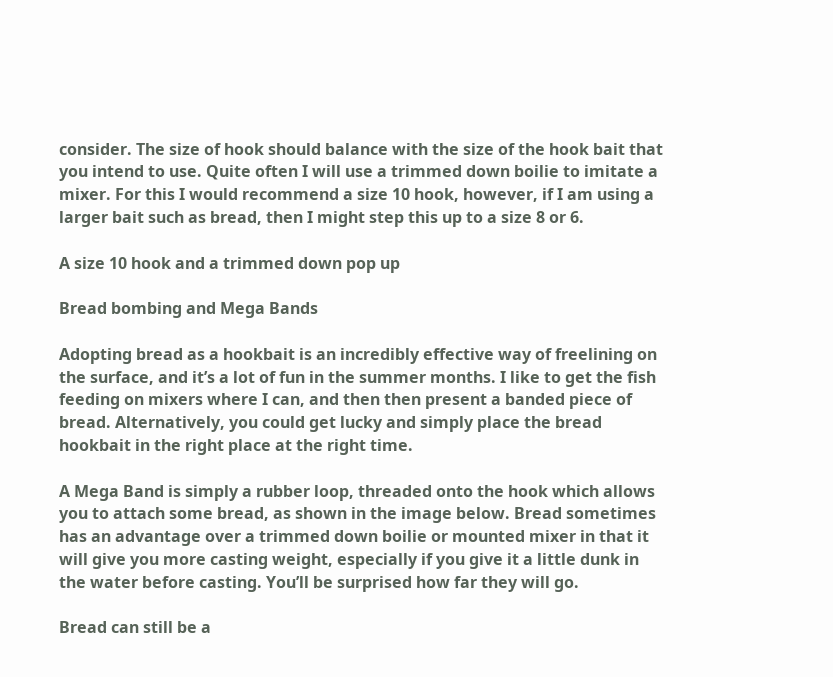consider. The size of hook should balance with the size of the hook bait that you intend to use. Quite often I will use a trimmed down boilie to imitate a mixer. For this I would recommend a size 10 hook, however, if I am using a larger bait such as bread, then I might step this up to a size 8 or 6.

A size 10 hook and a trimmed down pop up

Bread bombing and Mega Bands

Adopting bread as a hookbait is an incredibly effective way of freelining on the surface, and it’s a lot of fun in the summer months. I like to get the fish feeding on mixers where I can, and then then present a banded piece of bread. Alternatively, you could get lucky and simply place the bread hookbait in the right place at the right time.

A Mega Band is simply a rubber loop, threaded onto the hook which allows you to attach some bread, as shown in the image below. Bread sometimes has an advantage over a trimmed down boilie or mounted mixer in that it will give you more casting weight, especially if you give it a little dunk in the water before casting. You’ll be surprised how far they will go.

Bread can still be a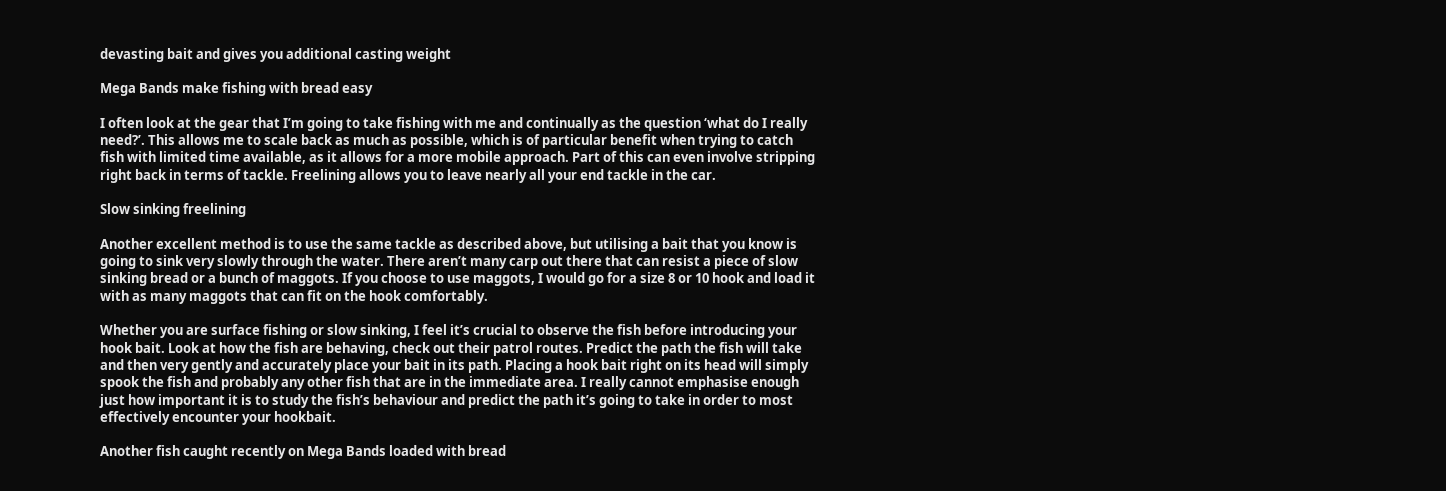devasting bait and gives you additional casting weight

Mega Bands make fishing with bread easy

I often look at the gear that I’m going to take fishing with me and continually as the question ‘what do I really need?’. This allows me to scale back as much as possible, which is of particular benefit when trying to catch fish with limited time available, as it allows for a more mobile approach. Part of this can even involve stripping right back in terms of tackle. Freelining allows you to leave nearly all your end tackle in the car.

Slow sinking freelining

Another excellent method is to use the same tackle as described above, but utilising a bait that you know is going to sink very slowly through the water. There aren’t many carp out there that can resist a piece of slow sinking bread or a bunch of maggots. If you choose to use maggots, I would go for a size 8 or 10 hook and load it with as many maggots that can fit on the hook comfortably.

Whether you are surface fishing or slow sinking, I feel it’s crucial to observe the fish before introducing your hook bait. Look at how the fish are behaving, check out their patrol routes. Predict the path the fish will take and then very gently and accurately place your bait in its path. Placing a hook bait right on its head will simply spook the fish and probably any other fish that are in the immediate area. I really cannot emphasise enough just how important it is to study the fish’s behaviour and predict the path it’s going to take in order to most effectively encounter your hookbait.

Another fish caught recently on Mega Bands loaded with bread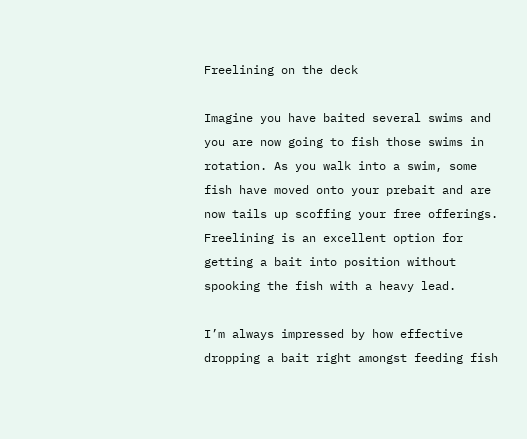Freelining on the deck

Imagine you have baited several swims and you are now going to fish those swims in rotation. As you walk into a swim, some fish have moved onto your prebait and are now tails up scoffing your free offerings. Freelining is an excellent option for getting a bait into position without spooking the fish with a heavy lead.

I’m always impressed by how effective dropping a bait right amongst feeding fish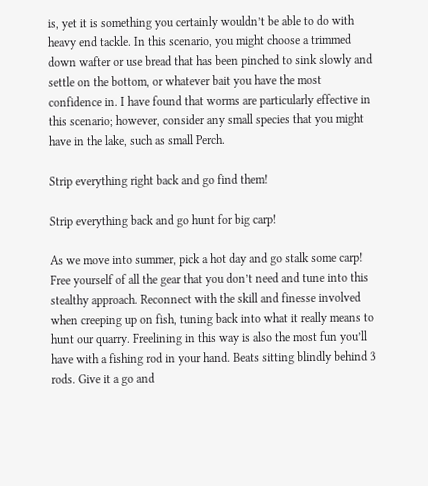is, yet it is something you certainly wouldn’t be able to do with heavy end tackle. In this scenario, you might choose a trimmed down wafter or use bread that has been pinched to sink slowly and settle on the bottom, or whatever bait you have the most confidence in. I have found that worms are particularly effective in this scenario; however, consider any small species that you might have in the lake, such as small Perch.

Strip everything right back and go find them!

Strip everything back and go hunt for big carp!

As we move into summer, pick a hot day and go stalk some carp! Free yourself of all the gear that you don’t need and tune into this stealthy approach. Reconnect with the skill and finesse involved when creeping up on fish, tuning back into what it really means to hunt our quarry. Freelining in this way is also the most fun you’ll have with a fishing rod in your hand. Beats sitting blindly behind 3 rods. Give it a go and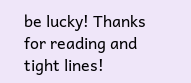be lucky! Thanks for reading and tight lines!